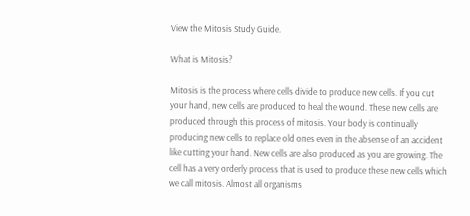View the Mitosis Study Guide.

What is Mitosis?

Mitosis is the process where cells divide to produce new cells. If you cut your hand, new cells are produced to heal the wound. These new cells are produced through this process of mitosis. Your body is continually producing new cells to replace old ones even in the absense of an accident like cutting your hand. New cells are also produced as you are growing. The cell has a very orderly process that is used to produce these new cells which we call mitosis. Almost all organisms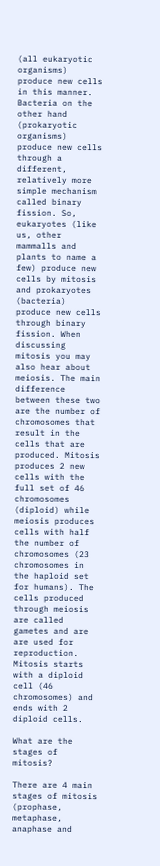(all eukaryotic organisms) produce new cells in this manner. Bacteria on the other hand (prokaryotic organisms) produce new cells through a different, relatively more simple mechanism called binary fission. So, eukaryotes (like us, other mammalls and plants to name a few) produce new cells by mitosis and prokaryotes (bacteria) produce new cells through binary fission. When discussing mitosis you may also hear about meiosis. The main difference between these two are the number of chromosomes that result in the cells that are produced. Mitosis produces 2 new cells with the full set of 46 chromosomes (diploid) while meiosis produces cells with half the number of chromosomes (23 chromosomes in the haploid set for humans). The cells produced through meiosis are called gametes and are are used for reproduction. Mitosis starts with a diploid cell (46 chromosomes) and ends with 2 diploid cells.

What are the stages of mitosis?

There are 4 main stages of mitosis (prophase, metaphase, anaphase and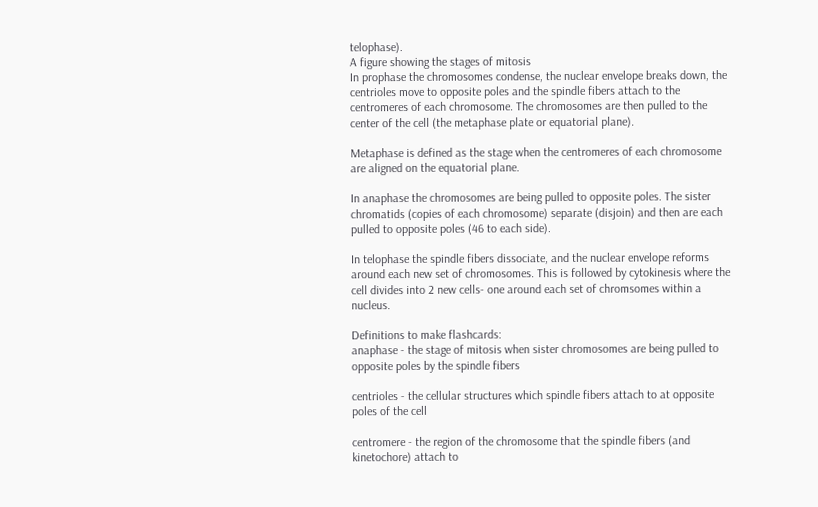telophase).
A figure showing the stages of mitosis
In prophase the chromosomes condense, the nuclear envelope breaks down, the centrioles move to opposite poles and the spindle fibers attach to the centromeres of each chromosome. The chromosomes are then pulled to the center of the cell (the metaphase plate or equatorial plane).

Metaphase is defined as the stage when the centromeres of each chromosome are aligned on the equatorial plane.

In anaphase the chromosomes are being pulled to opposite poles. The sister chromatids (copies of each chromosome) separate (disjoin) and then are each pulled to opposite poles (46 to each side).

In telophase the spindle fibers dissociate, and the nuclear envelope reforms around each new set of chromosomes. This is followed by cytokinesis where the cell divides into 2 new cells- one around each set of chromsomes within a nucleus.

Definitions to make flashcards:
anaphase - the stage of mitosis when sister chromosomes are being pulled to opposite poles by the spindle fibers

centrioles - the cellular structures which spindle fibers attach to at opposite poles of the cell

centromere - the region of the chromosome that the spindle fibers (and kinetochore) attach to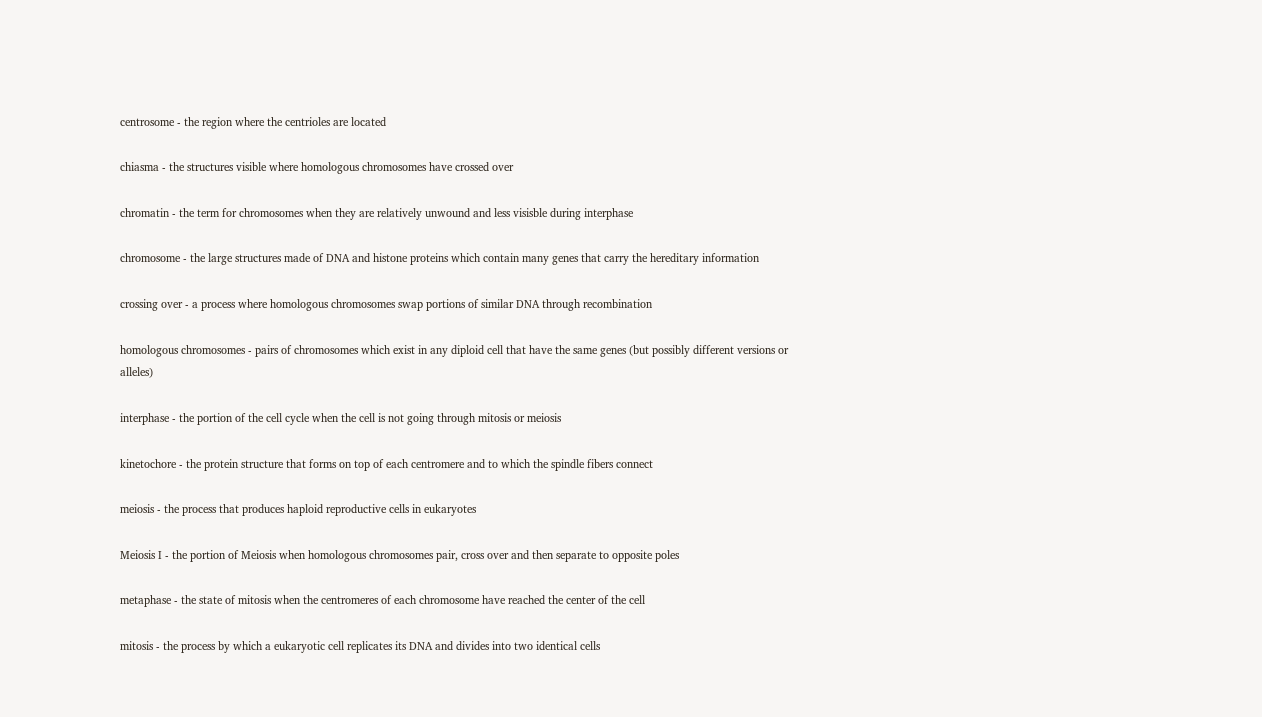centrosome - the region where the centrioles are located

chiasma - the structures visible where homologous chromosomes have crossed over

chromatin - the term for chromosomes when they are relatively unwound and less visisble during interphase

chromosome - the large structures made of DNA and histone proteins which contain many genes that carry the hereditary information

crossing over - a process where homologous chromosomes swap portions of similar DNA through recombination

homologous chromosomes - pairs of chromosomes which exist in any diploid cell that have the same genes (but possibly different versions or alleles)

interphase - the portion of the cell cycle when the cell is not going through mitosis or meiosis

kinetochore - the protein structure that forms on top of each centromere and to which the spindle fibers connect

meiosis - the process that produces haploid reproductive cells in eukaryotes

Meiosis I - the portion of Meiosis when homologous chromosomes pair, cross over and then separate to opposite poles

metaphase - the state of mitosis when the centromeres of each chromosome have reached the center of the cell

mitosis - the process by which a eukaryotic cell replicates its DNA and divides into two identical cells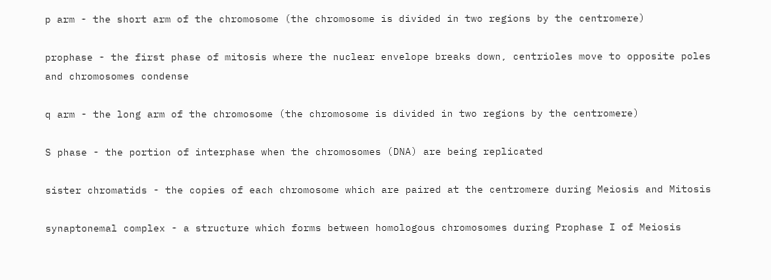p arm - the short arm of the chromosome (the chromosome is divided in two regions by the centromere)

prophase - the first phase of mitosis where the nuclear envelope breaks down, centrioles move to opposite poles and chromosomes condense

q arm - the long arm of the chromosome (the chromosome is divided in two regions by the centromere)

S phase - the portion of interphase when the chromosomes (DNA) are being replicated

sister chromatids - the copies of each chromosome which are paired at the centromere during Meiosis and Mitosis

synaptonemal complex - a structure which forms between homologous chromosomes during Prophase I of Meiosis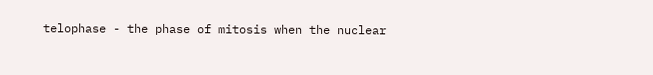telophase - the phase of mitosis when the nuclear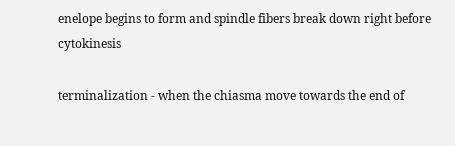enelope begins to form and spindle fibers break down right before cytokinesis

terminalization - when the chiasma move towards the end of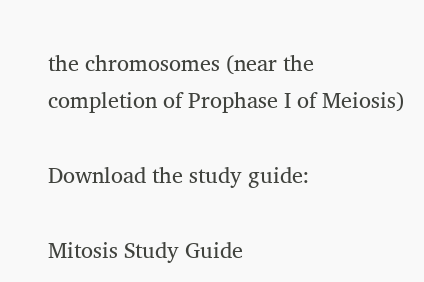the chromosomes (near the completion of Prophase I of Meiosis)

Download the study guide:

Mitosis Study Guide